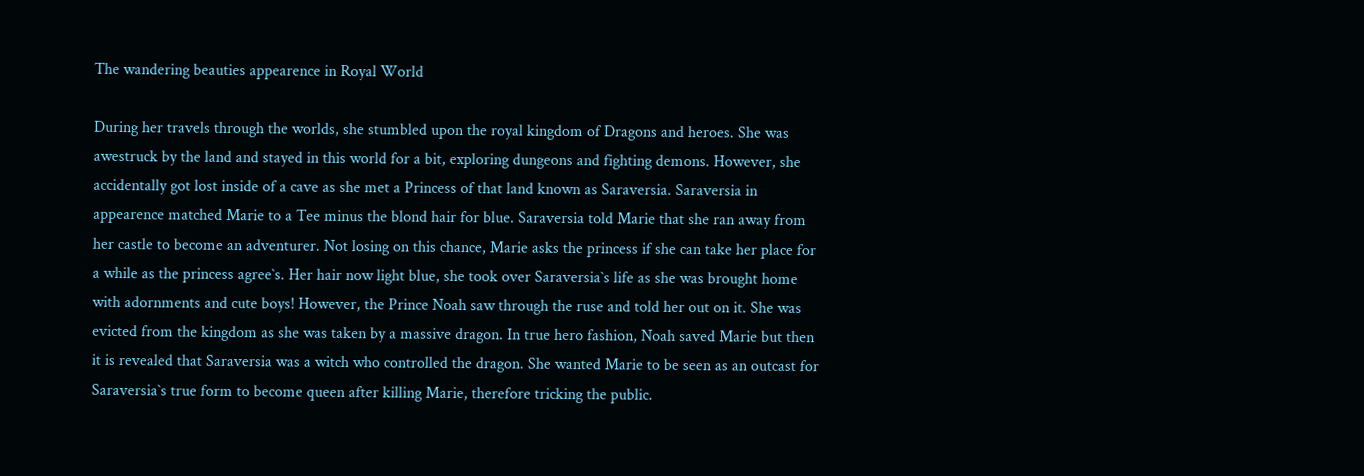The wandering beauties appearence in Royal World

During her travels through the worlds, she stumbled upon the royal kingdom of Dragons and heroes. She was awestruck by the land and stayed in this world for a bit, exploring dungeons and fighting demons. However, she accidentally got lost inside of a cave as she met a Princess of that land known as Saraversia. Saraversia in appearence matched Marie to a Tee minus the blond hair for blue. Saraversia told Marie that she ran away from her castle to become an adventurer. Not losing on this chance, Marie asks the princess if she can take her place for a while as the princess agree`s. Her hair now light blue, she took over Saraversia`s life as she was brought home with adornments and cute boys! However, the Prince Noah saw through the ruse and told her out on it. She was evicted from the kingdom as she was taken by a massive dragon. In true hero fashion, Noah saved Marie but then it is revealed that Saraversia was a witch who controlled the dragon. She wanted Marie to be seen as an outcast for Saraversia`s true form to become queen after killing Marie, therefore tricking the public.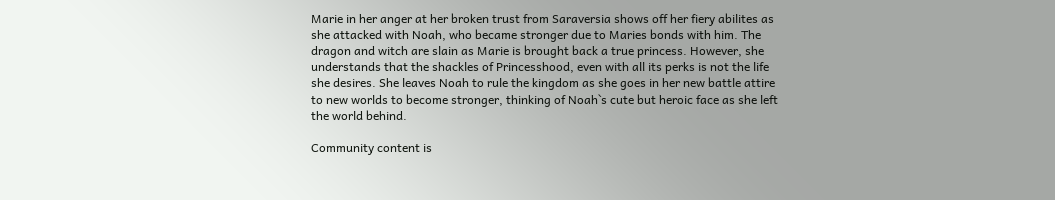Marie in her anger at her broken trust from Saraversia shows off her fiery abilites as she attacked with Noah, who became stronger due to Maries bonds with him. The dragon and witch are slain as Marie is brought back a true princess. However, she understands that the shackles of Princesshood, even with all its perks is not the life she desires. She leaves Noah to rule the kingdom as she goes in her new battle attire to new worlds to become stronger, thinking of Noah`s cute but heroic face as she left the world behind.

Community content is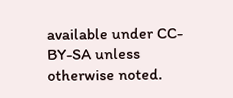available under CC-BY-SA unless otherwise noted.